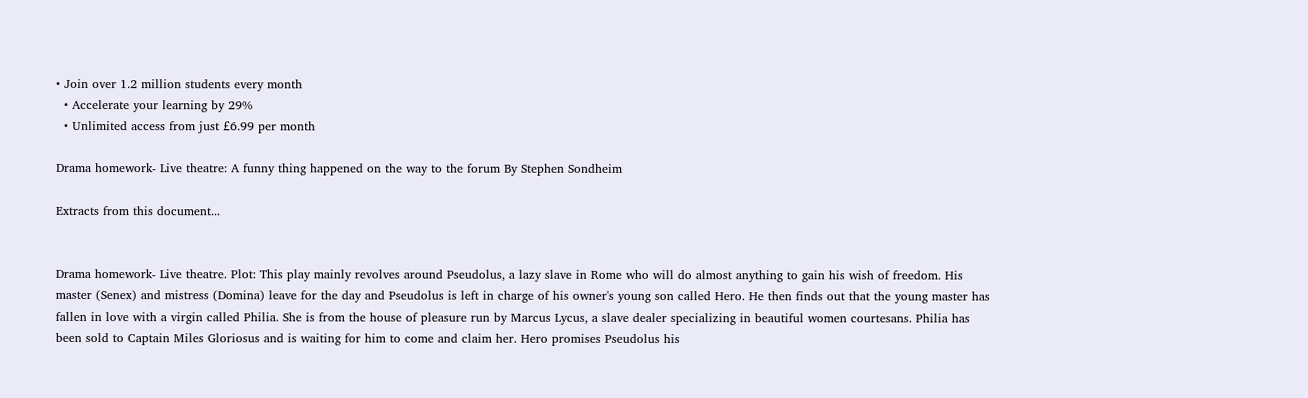• Join over 1.2 million students every month
  • Accelerate your learning by 29%
  • Unlimited access from just £6.99 per month

Drama homework- Live theatre: A funny thing happened on the way to the forum By Stephen Sondheim

Extracts from this document...


Drama homework- Live theatre. Plot: This play mainly revolves around Pseudolus, a lazy slave in Rome who will do almost anything to gain his wish of freedom. His master (Senex) and mistress (Domina) leave for the day and Pseudolus is left in charge of his owner's young son called Hero. He then finds out that the young master has fallen in love with a virgin called Philia. She is from the house of pleasure run by Marcus Lycus, a slave dealer specializing in beautiful women courtesans. Philia has been sold to Captain Miles Gloriosus and is waiting for him to come and claim her. Hero promises Pseudolus his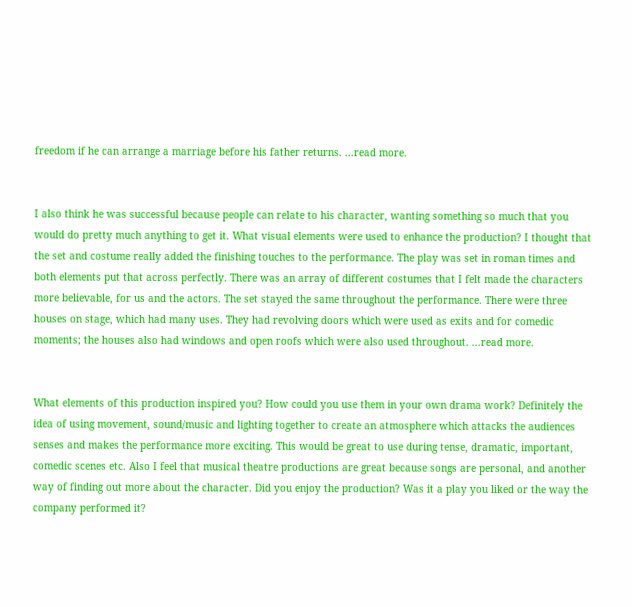freedom if he can arrange a marriage before his father returns. ...read more.


I also think he was successful because people can relate to his character, wanting something so much that you would do pretty much anything to get it. What visual elements were used to enhance the production? I thought that the set and costume really added the finishing touches to the performance. The play was set in roman times and both elements put that across perfectly. There was an array of different costumes that I felt made the characters more believable, for us and the actors. The set stayed the same throughout the performance. There were three houses on stage, which had many uses. They had revolving doors which were used as exits and for comedic moments; the houses also had windows and open roofs which were also used throughout. ...read more.


What elements of this production inspired you? How could you use them in your own drama work? Definitely the idea of using movement, sound/music and lighting together to create an atmosphere which attacks the audiences senses and makes the performance more exciting. This would be great to use during tense, dramatic, important, comedic scenes etc. Also I feel that musical theatre productions are great because songs are personal, and another way of finding out more about the character. Did you enjoy the production? Was it a play you liked or the way the company performed it?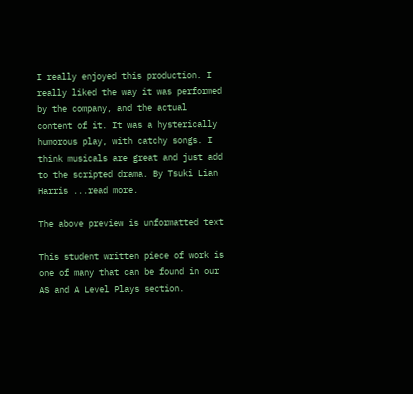I really enjoyed this production. I really liked the way it was performed by the company, and the actual content of it. It was a hysterically humorous play, with catchy songs. I think musicals are great and just add to the scripted drama. By Tsuki Lian Harris ...read more.

The above preview is unformatted text

This student written piece of work is one of many that can be found in our AS and A Level Plays section.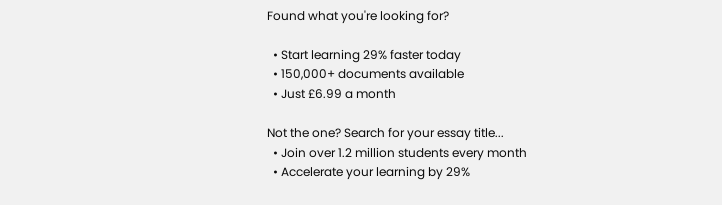Found what you're looking for?

  • Start learning 29% faster today
  • 150,000+ documents available
  • Just £6.99 a month

Not the one? Search for your essay title...
  • Join over 1.2 million students every month
  • Accelerate your learning by 29%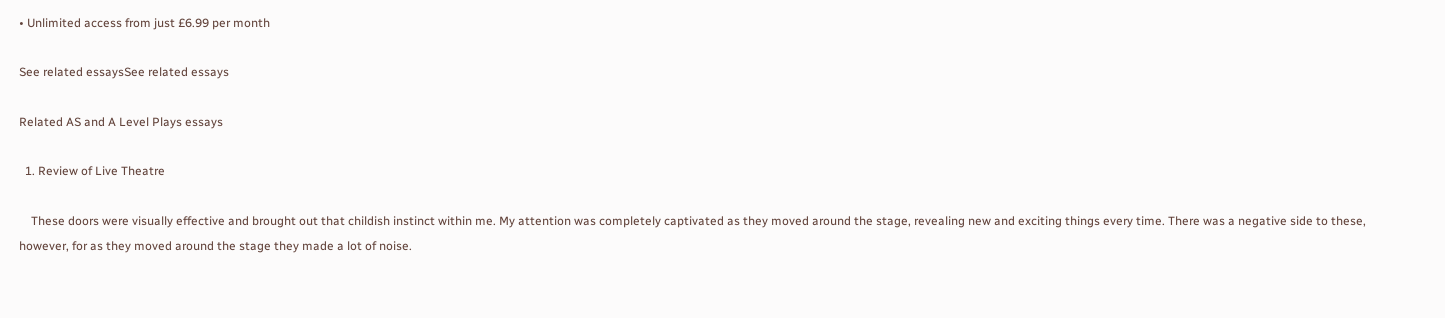• Unlimited access from just £6.99 per month

See related essaysSee related essays

Related AS and A Level Plays essays

  1. Review of Live Theatre

    These doors were visually effective and brought out that childish instinct within me. My attention was completely captivated as they moved around the stage, revealing new and exciting things every time. There was a negative side to these, however, for as they moved around the stage they made a lot of noise.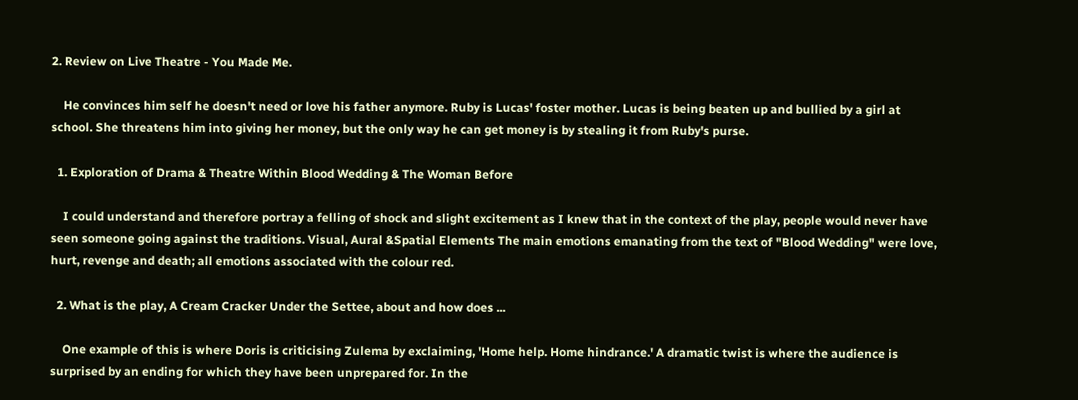2. Review on Live Theatre - You Made Me.

    He convinces him self he doesn't need or love his father anymore. Ruby is Lucas' foster mother. Lucas is being beaten up and bullied by a girl at school. She threatens him into giving her money, but the only way he can get money is by stealing it from Ruby's purse.

  1. Exploration of Drama & Theatre Within Blood Wedding & The Woman Before

    I could understand and therefore portray a felling of shock and slight excitement as I knew that in the context of the play, people would never have seen someone going against the traditions. Visual, Aural &Spatial Elements The main emotions emanating from the text of "Blood Wedding" were love, hurt, revenge and death; all emotions associated with the colour red.

  2. What is the play, A Cream Cracker Under the Settee, about and how does ...

    One example of this is where Doris is criticising Zulema by exclaiming, 'Home help. Home hindrance.' A dramatic twist is where the audience is surprised by an ending for which they have been unprepared for. In the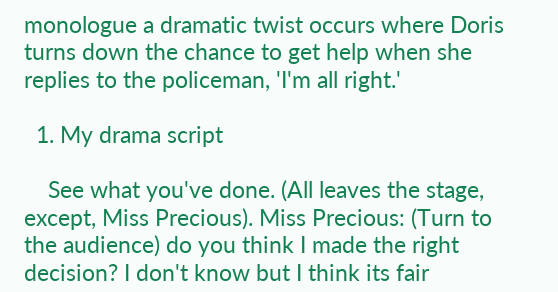monologue a dramatic twist occurs where Doris turns down the chance to get help when she replies to the policeman, 'I'm all right.'

  1. My drama script

    See what you've done. (All leaves the stage, except, Miss Precious). Miss Precious: (Turn to the audience) do you think I made the right decision? I don't know but I think its fair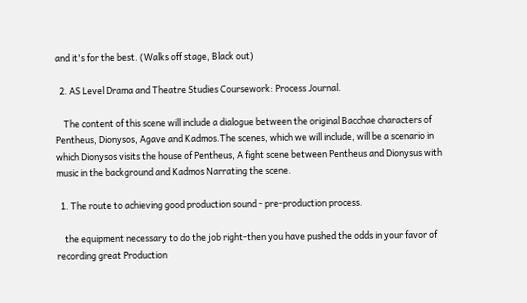and it's for the best. (Walks off stage, Black out)

  2. AS Level Drama and Theatre Studies Coursework: Process Journal.

    The content of this scene will include a dialogue between the original Bacchae characters of Pentheus, Dionysos, Agave and Kadmos.The scenes, which we will include, will be a scenario in which Dionysos visits the house of Pentheus, A fight scene between Pentheus and Dionysus with music in the background and Kadmos Narrating the scene.

  1. The route to achieving good production sound - pre-production process.

    the equipment necessary to do the job right-then you have pushed the odds in your favor of recording great Production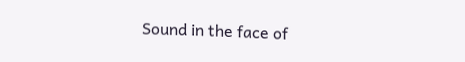Sound in the face of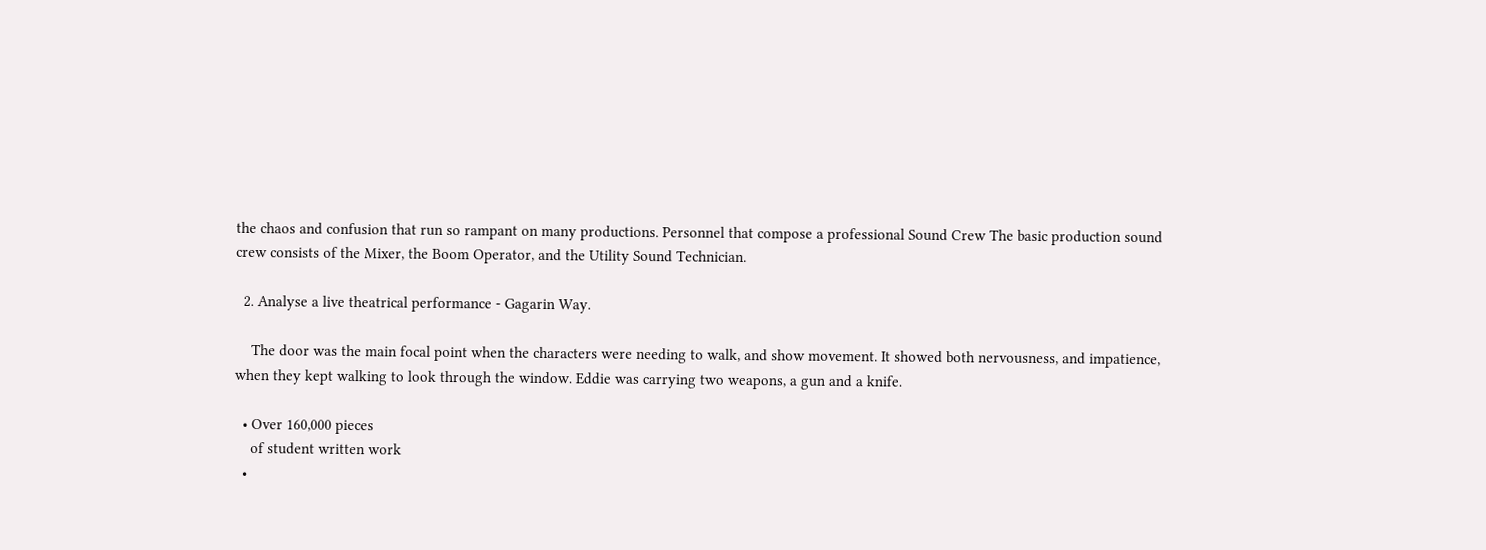the chaos and confusion that run so rampant on many productions. Personnel that compose a professional Sound Crew The basic production sound crew consists of the Mixer, the Boom Operator, and the Utility Sound Technician.

  2. Analyse a live theatrical performance - Gagarin Way.

    The door was the main focal point when the characters were needing to walk, and show movement. It showed both nervousness, and impatience, when they kept walking to look through the window. Eddie was carrying two weapons, a gun and a knife.

  • Over 160,000 pieces
    of student written work
  •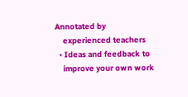Annotated by
    experienced teachers
  • Ideas and feedback to
    improve your own work